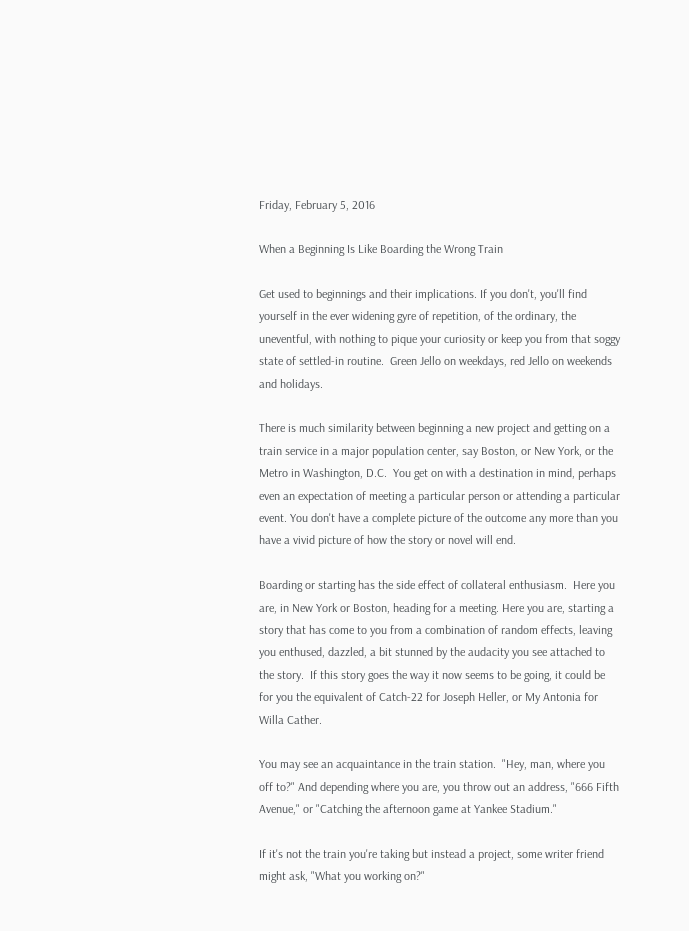Friday, February 5, 2016

When a Beginning Is Like Boarding the Wrong Train

Get used to beginnings and their implications. If you don't, you'll find yourself in the ever widening gyre of repetition, of the ordinary, the uneventful, with nothing to pique your curiosity or keep you from that soggy state of settled-in routine.  Green Jello on weekdays, red Jello on weekends and holidays.

There is much similarity between beginning a new project and getting on a train service in a major population center, say Boston, or New York, or the Metro in Washington, D.C.  You get on with a destination in mind, perhaps even an expectation of meeting a particular person or attending a particular event. You don't have a complete picture of the outcome any more than you have a vivid picture of how the story or novel will end.

Boarding or starting has the side effect of collateral enthusiasm.  Here you are, in New York or Boston, heading for a meeting. Here you are, starting a story that has come to you from a combination of random effects, leaving you enthused, dazzled, a bit stunned by the audacity you see attached to the story.  If this story goes the way it now seems to be going, it could be for you the equivalent of Catch-22 for Joseph Heller, or My Antonia for Willa Cather.

You may see an acquaintance in the train station.  "Hey, man, where you off to?" And depending where you are, you throw out an address, "666 Fifth Avenue," or "Catching the afternoon game at Yankee Stadium."

If it's not the train you're taking but instead a project, some writer friend might ask, "What you working on?"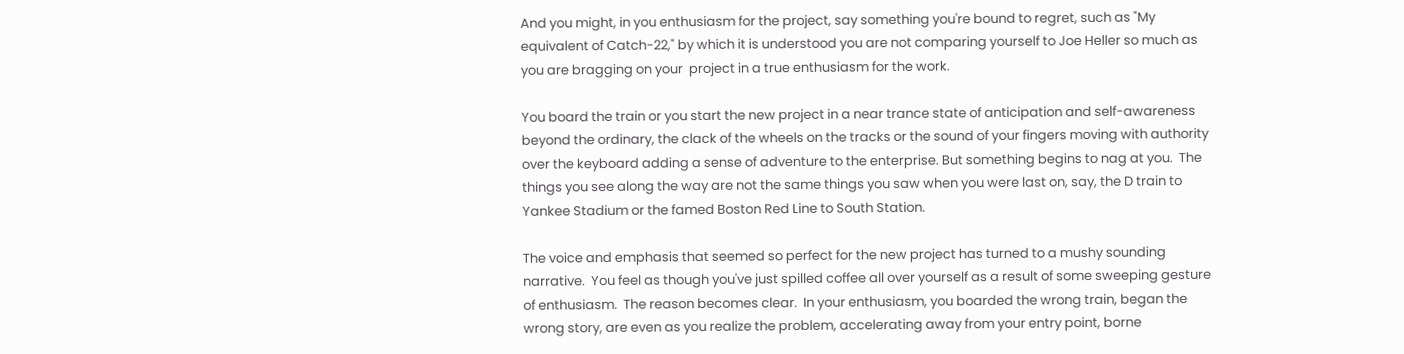And you might, in you enthusiasm for the project, say something you're bound to regret, such as "My equivalent of Catch-22," by which it is understood you are not comparing yourself to Joe Heller so much as you are bragging on your  project in a true enthusiasm for the work.

You board the train or you start the new project in a near trance state of anticipation and self-awareness beyond the ordinary, the clack of the wheels on the tracks or the sound of your fingers moving with authority over the keyboard adding a sense of adventure to the enterprise. But something begins to nag at you.  The things you see along the way are not the same things you saw when you were last on, say, the D train to Yankee Stadium or the famed Boston Red Line to South Station.

The voice and emphasis that seemed so perfect for the new project has turned to a mushy sounding narrative.  You feel as though you've just spilled coffee all over yourself as a result of some sweeping gesture of enthusiasm.  The reason becomes clear.  In your enthusiasm, you boarded the wrong train, began the wrong story, are even as you realize the problem, accelerating away from your entry point, borne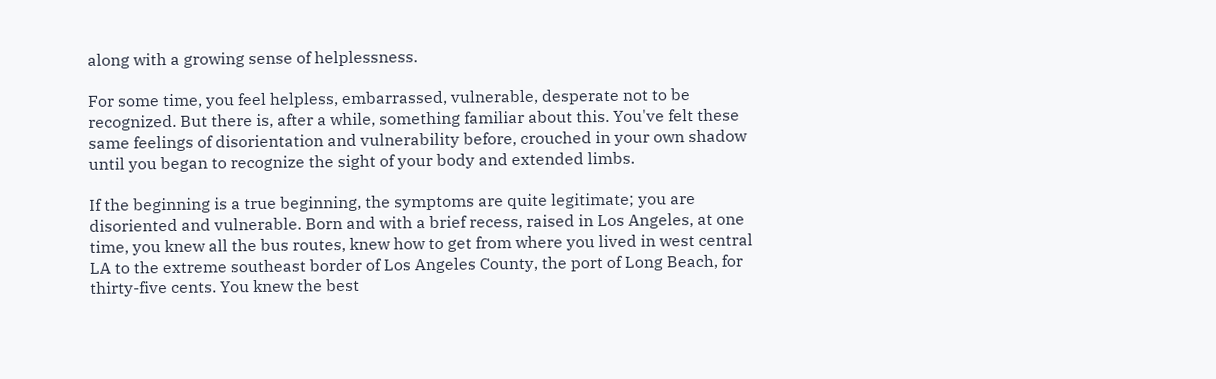along with a growing sense of helplessness.

For some time, you feel helpless, embarrassed, vulnerable, desperate not to be recognized. But there is, after a while, something familiar about this. You've felt these same feelings of disorientation and vulnerability before, crouched in your own shadow until you began to recognize the sight of your body and extended limbs.

If the beginning is a true beginning, the symptoms are quite legitimate; you are disoriented and vulnerable. Born and with a brief recess, raised in Los Angeles, at one time, you knew all the bus routes, knew how to get from where you lived in west central LA to the extreme southeast border of Los Angeles County, the port of Long Beach, for thirty-five cents. You knew the best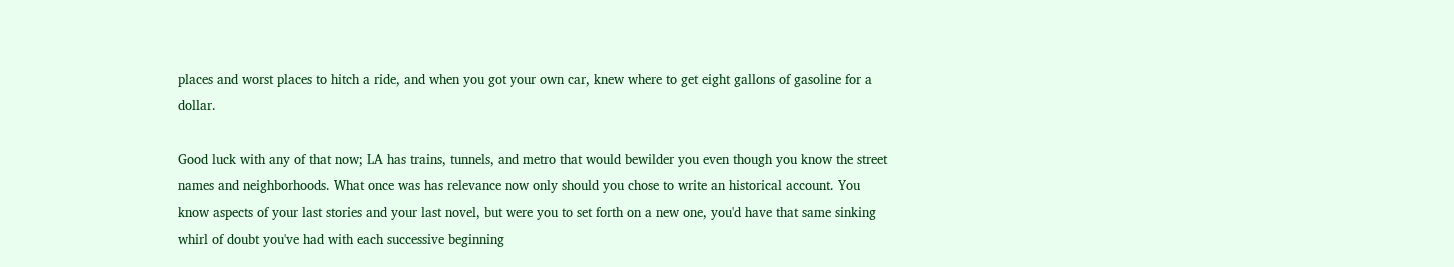places and worst places to hitch a ride, and when you got your own car, knew where to get eight gallons of gasoline for a dollar.

Good luck with any of that now; LA has trains, tunnels, and metro that would bewilder you even though you know the street names and neighborhoods. What once was has relevance now only should you chose to write an historical account. You know aspects of your last stories and your last novel, but were you to set forth on a new one, you'd have that same sinking whirl of doubt you've had with each successive beginning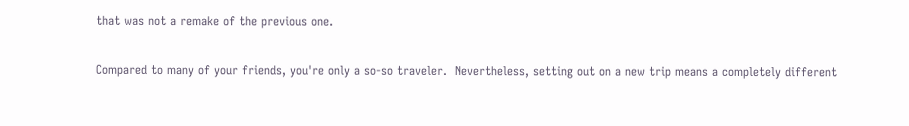that was not a remake of the previous one.

Compared to many of your friends, you're only a so-so traveler.  Nevertheless, setting out on a new trip means a completely different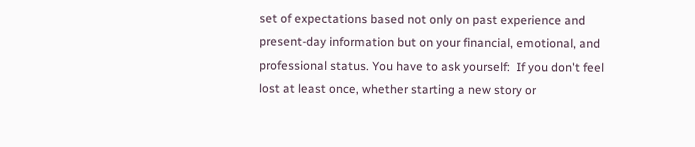set of expectations based not only on past experience and present-day information but on your financial, emotional, and professional status. You have to ask yourself:  If you don't feel lost at least once, whether starting a new story or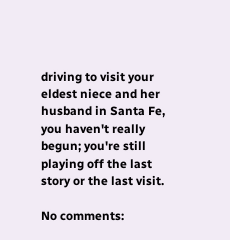driving to visit your eldest niece and her husband in Santa Fe, you haven't really begun; you're still playing off the last story or the last visit.

No comments: